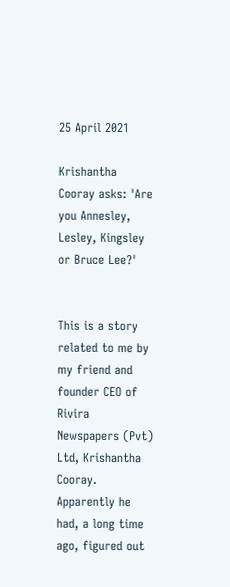25 April 2021

Krishantha Cooray asks: 'Are you Annesley, Lesley, Kingsley or Bruce Lee?'


This is a story related to me by my friend and founder CEO of Rivira Newspapers (Pvt) Ltd, Krishantha Cooray. Apparently he had, a long time ago, figured out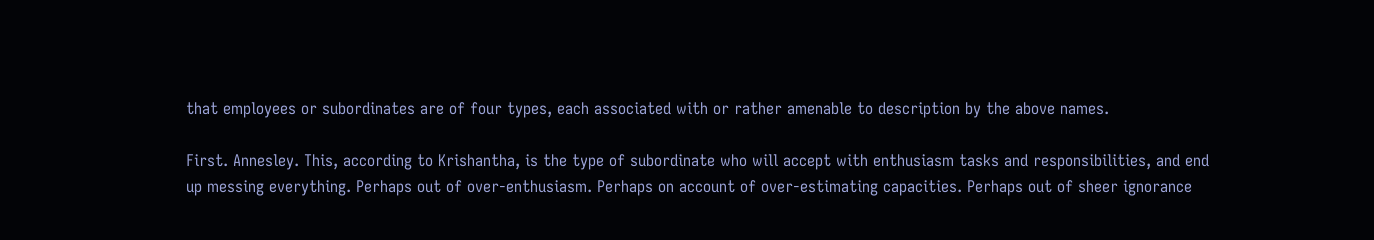that employees or subordinates are of four types, each associated with or rather amenable to description by the above names.

First. Annesley. This, according to Krishantha, is the type of subordinate who will accept with enthusiasm tasks and responsibilities, and end up messing everything. Perhaps out of over-enthusiasm. Perhaps on account of over-estimating capacities. Perhaps out of sheer ignorance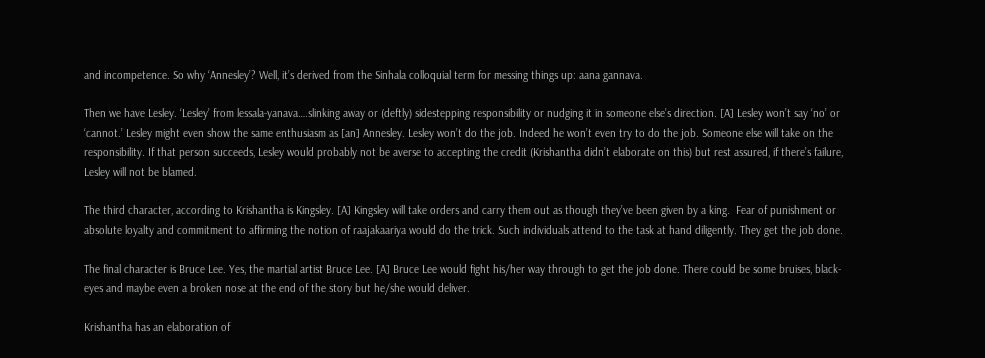and incompetence. So why ‘Annesley’? Well, it’s derived from the Sinhala colloquial term for messing things up: aana gannava.

Then we have Lesley. ‘Lesley’ from lessala-yanava….slinking away or (deftly) sidestepping responsibility or nudging it in someone else’s direction. [A] Lesley won’t say ‘no’ or ‘cannot.’ Lesley might even show the same enthusiasm as [an] Annesley. Lesley won’t do the job. Indeed he won’t even try to do the job. Someone else will take on the responsibility. If that person succeeds, Lesley would probably not be averse to accepting the credit (Krishantha didn’t elaborate on this) but rest assured, if there’s failure, Lesley will not be blamed.

The third character, according to Krishantha is Kingsley. [A] Kingsley will take orders and carry them out as though they’ve been given by a king.  Fear of punishment or absolute loyalty and commitment to affirming the notion of raajakaariya would do the trick. Such individuals attend to the task at hand diligently. They get the job done.

The final character is Bruce Lee. Yes, the martial artist Bruce Lee. [A] Bruce Lee would fight his/her way through to get the job done. There could be some bruises, black-eyes and maybe even a broken nose at the end of the story but he/she would deliver.

Krishantha has an elaboration of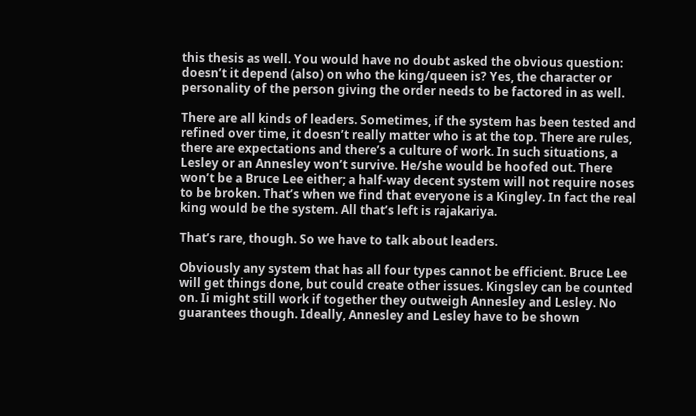this thesis as well. You would have no doubt asked the obvious question: doesn’t it depend (also) on who the king/queen is? Yes, the character or personality of the person giving the order needs to be factored in as well.

There are all kinds of leaders. Sometimes, if the system has been tested and refined over time, it doesn’t really matter who is at the top. There are rules, there are expectations and there’s a culture of work. In such situations, a Lesley or an Annesley won’t survive. He/she would be hoofed out. There won’t be a Bruce Lee either; a half-way decent system will not require noses to be broken. That’s when we find that everyone is a Kingley. In fact the real king would be the system. All that’s left is rajakariya.

That’s rare, though. So we have to talk about leaders.

Obviously any system that has all four types cannot be efficient. Bruce Lee will get things done, but could create other issues. Kingsley can be counted on. Ii might still work if together they outweigh Annesley and Lesley. No guarantees though. Ideally, Annesley and Lesley have to be shown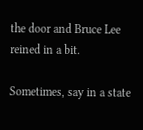the door and Bruce Lee reined in a bit.

Sometimes, say in a state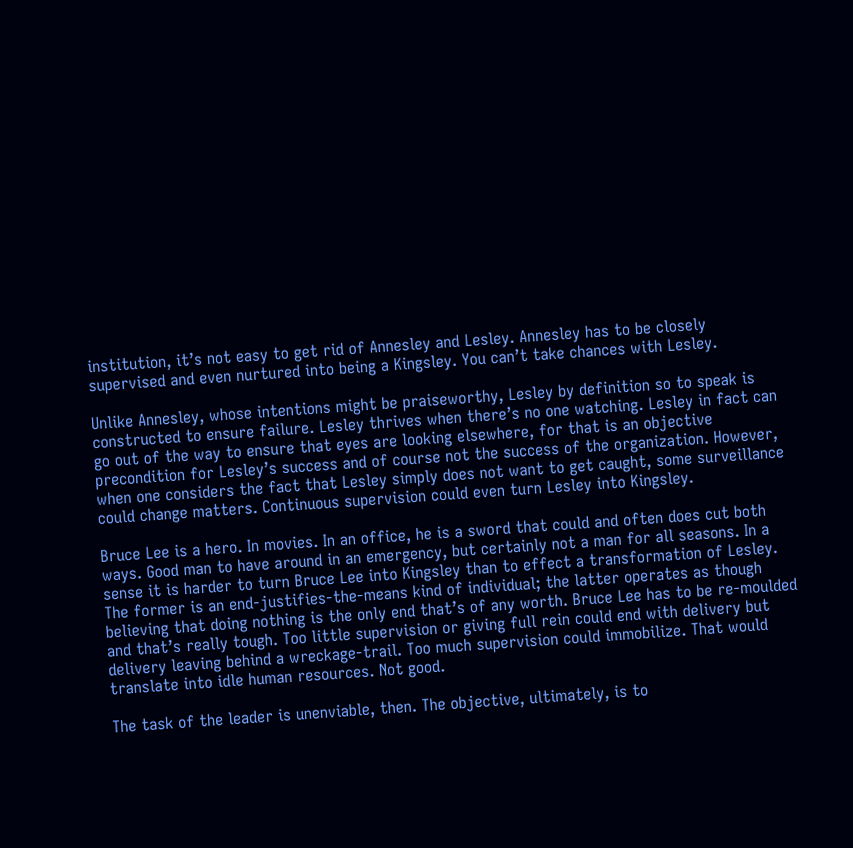institution, it’s not easy to get rid of Annesley and Lesley. Annesley has to be closely supervised and even nurtured into being a Kingsley. You can’t take chances with Lesley.

Unlike Annesley, whose intentions might be praiseworthy, Lesley by definition so to speak is constructed to ensure failure. Lesley thrives when there’s no one watching. Lesley in fact can go out of the way to ensure that eyes are looking elsewhere, for that is an objective precondition for Lesley’s success and of course not the success of the organization. However, when one considers the fact that Lesley simply does not want to get caught, some surveillance could change matters. Continuous supervision could even turn Lesley into Kingsley.

Bruce Lee is a hero. In movies. In an office, he is a sword that could and often does cut both ways. Good man to have around in an emergency, but certainly not a man for all seasons. In a sense it is harder to turn Bruce Lee into Kingsley than to effect a transformation of Lesley. The former is an end-justifies-the-means kind of individual; the latter operates as though believing that doing nothing is the only end that’s of any worth. Bruce Lee has to be re-moulded and that’s really tough. Too little supervision or giving full rein could end with delivery but delivery leaving behind a wreckage-trail. Too much supervision could immobilize. That would translate into idle human resources. Not good.

The task of the leader is unenviable, then. The objective, ultimately, is to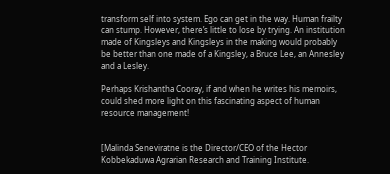transform self into system. Ego can get in the way. Human frailty can stump. However, there’s little to lose by trying. An institution made of Kingsleys and Kingsleys in the making would probably be better than one made of a Kingsley, a Bruce Lee, an Annesley and a Lesley.

Perhaps Krishantha Cooray, if and when he writes his memoirs, could shed more light on this fascinating aspect of human resource management!


[Malinda Seneviratne is the Director/CEO of the Hector Kobbekaduwa Agrarian Research and Training Institute.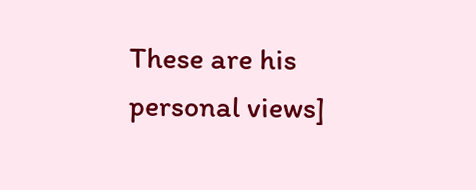These are his personal views]